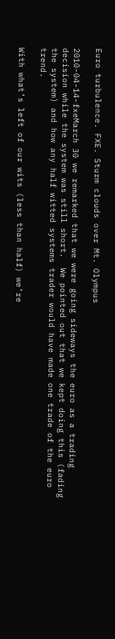Euro turbulence. FXE. Sturm clouds over Mt. Olympus

2010-04-14-fxeMarch 30 we remarked that we were going sideways the euro as a trading decision while the system was still short.  We pointed out that we kept doing this (fading the system) and how any half witted systems trader would have made one trade of the euro trend.

With what’s left of our wits (less than half) we’re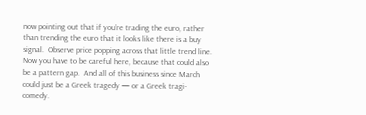now pointing out that if you’re trading the euro, rather than trending the euro that it looks like there is a buy signal.  Observe price popping across that little trend line.  Now you have to be careful here, because that could also be a pattern gap.  And all of this business since March could just be a Greek tragedy — or a Greek tragi-comedy.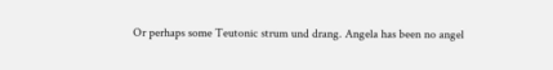Or perhaps some Teutonic strum und drang. Angela has been no angel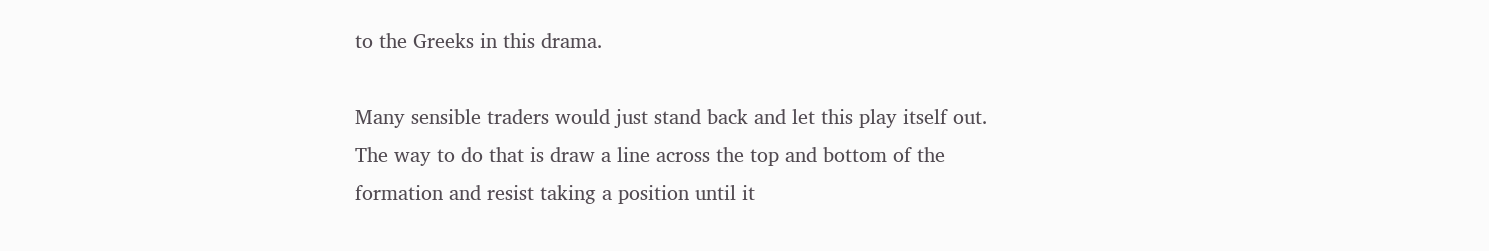to the Greeks in this drama.

Many sensible traders would just stand back and let this play itself out.  The way to do that is draw a line across the top and bottom of the formation and resist taking a position until it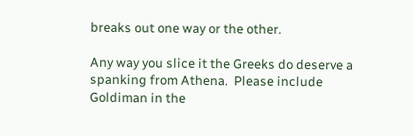breaks out one way or the other.

Any way you slice it the Greeks do deserve a spanking from Athena.  Please include Goldiman in the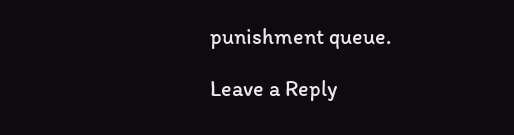punishment queue.

Leave a Reply